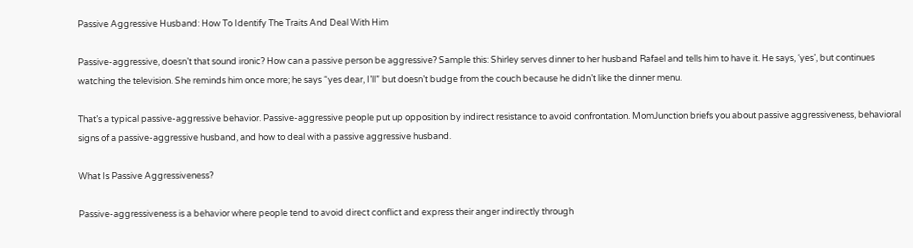Passive Aggressive Husband: How To Identify The Traits And Deal With Him

Passive-aggressive, doesn’t that sound ironic? How can a passive person be aggressive? Sample this: Shirley serves dinner to her husband Rafael and tells him to have it. He says, ‘yes’, but continues watching the television. She reminds him once more; he says “yes dear, I’ll” but doesn’t budge from the couch because he didn’t like the dinner menu.

That’s a typical passive-aggressive behavior. Passive-aggressive people put up opposition by indirect resistance to avoid confrontation. MomJunction briefs you about passive aggressiveness, behavioral signs of a passive-aggressive husband, and how to deal with a passive aggressive husband.

What Is Passive Aggressiveness?

Passive-aggressiveness is a behavior where people tend to avoid direct conflict and express their anger indirectly through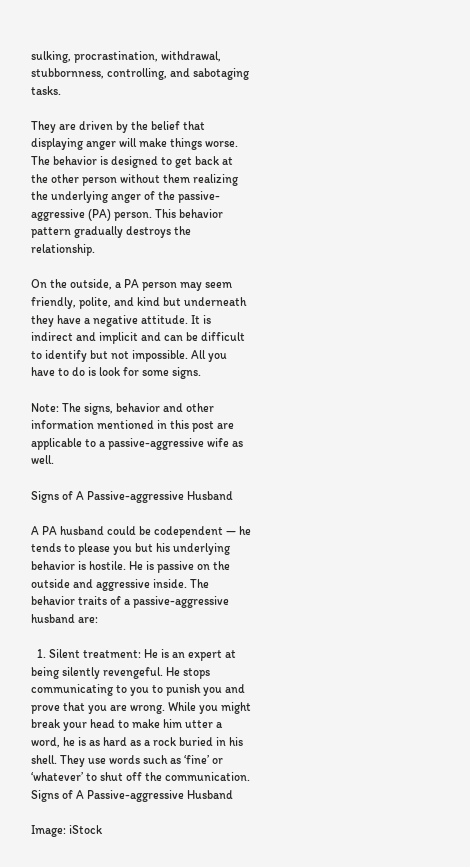sulking, procrastination, withdrawal, stubbornness, controlling, and sabotaging tasks.

They are driven by the belief that displaying anger will make things worse. The behavior is designed to get back at the other person without them realizing the underlying anger of the passive-aggressive (PA) person. This behavior pattern gradually destroys the relationship.

On the outside, a PA person may seem friendly, polite, and kind but underneath they have a negative attitude. It is indirect and implicit and can be difficult to identify but not impossible. All you have to do is look for some signs.

Note: The signs, behavior and other information mentioned in this post are applicable to a passive-aggressive wife as well.

Signs of A Passive-aggressive Husband

A PA husband could be codependent — he tends to please you but his underlying behavior is hostile. He is passive on the outside and aggressive inside. The behavior traits of a passive-aggressive husband are:

  1. Silent treatment: He is an expert at being silently revengeful. He stops communicating to you to punish you and prove that you are wrong. While you might break your head to make him utter a word, he is as hard as a rock buried in his shell. They use words such as ‘fine’ or ‘whatever’ to shut off the communication.
Signs of A Passive-aggressive Husband

Image: iStock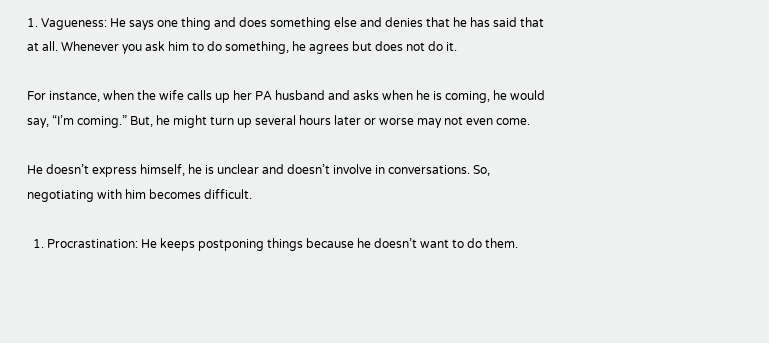1. Vagueness: He says one thing and does something else and denies that he has said that at all. Whenever you ask him to do something, he agrees but does not do it.

For instance, when the wife calls up her PA husband and asks when he is coming, he would say, “I’m coming.” But, he might turn up several hours later or worse may not even come.

He doesn’t express himself, he is unclear and doesn’t involve in conversations. So, negotiating with him becomes difficult.

  1. Procrastination: He keeps postponing things because he doesn’t want to do them.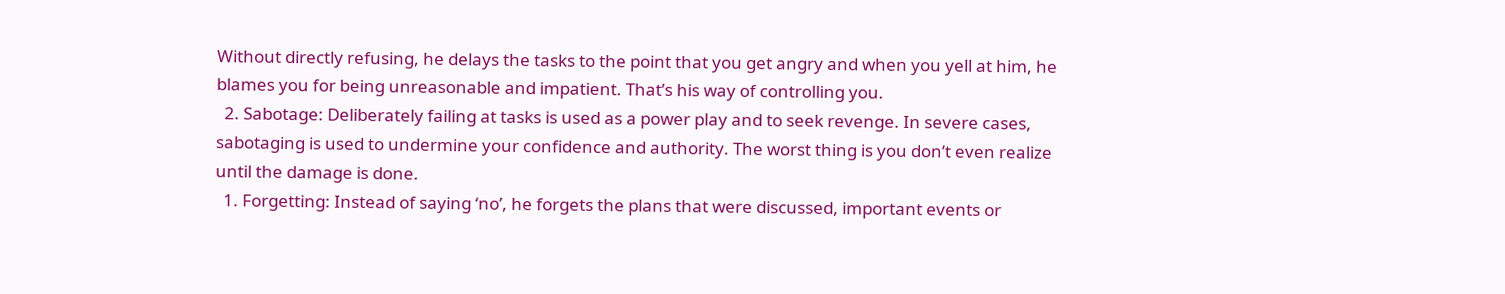Without directly refusing, he delays the tasks to the point that you get angry and when you yell at him, he blames you for being unreasonable and impatient. That’s his way of controlling you.
  2. Sabotage: Deliberately failing at tasks is used as a power play and to seek revenge. In severe cases, sabotaging is used to undermine your confidence and authority. The worst thing is you don’t even realize until the damage is done.
  1. Forgetting: Instead of saying ‘no’, he forgets the plans that were discussed, important events or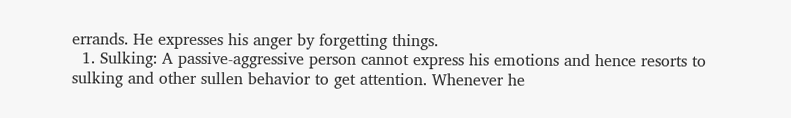errands. He expresses his anger by forgetting things.
  1. Sulking: A passive-aggressive person cannot express his emotions and hence resorts to sulking and other sullen behavior to get attention. Whenever he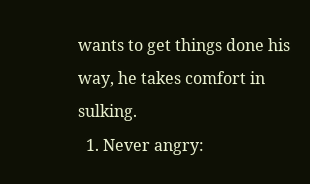wants to get things done his way, he takes comfort in sulking.
  1. Never angry: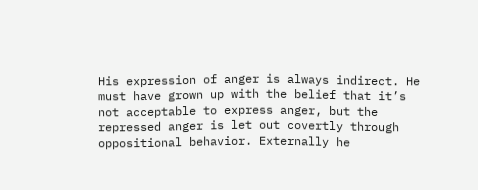His expression of anger is always indirect. He must have grown up with the belief that it’s not acceptable to express anger, but the repressed anger is let out covertly through oppositional behavior. Externally he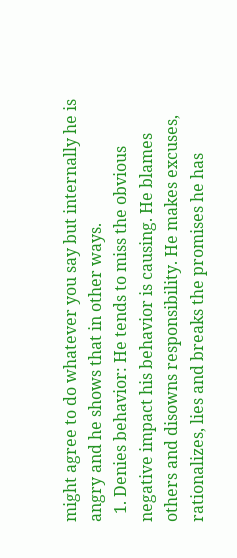might agree to do whatever you say but internally he is angry and he shows that in other ways.
  1. Denies behavior: He tends to miss the obvious negative impact his behavior is causing. He blames others and disowns responsibility. He makes excuses, rationalizes, lies and breaks the promises he has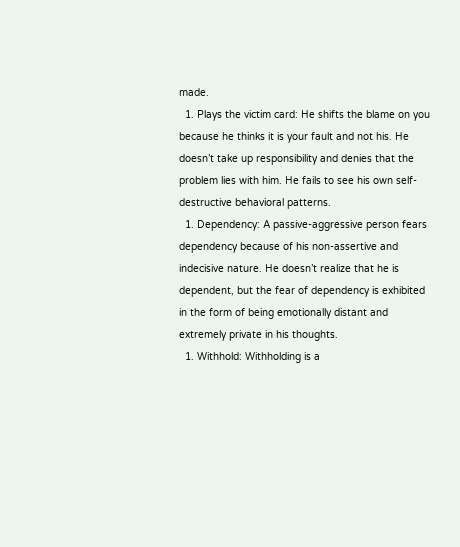made.
  1. Plays the victim card: He shifts the blame on you because he thinks it is your fault and not his. He doesn’t take up responsibility and denies that the problem lies with him. He fails to see his own self-destructive behavioral patterns.
  1. Dependency: A passive-aggressive person fears dependency because of his non-assertive and indecisive nature. He doesn’t realize that he is dependent, but the fear of dependency is exhibited in the form of being emotionally distant and extremely private in his thoughts.
  1. Withhold: Withholding is a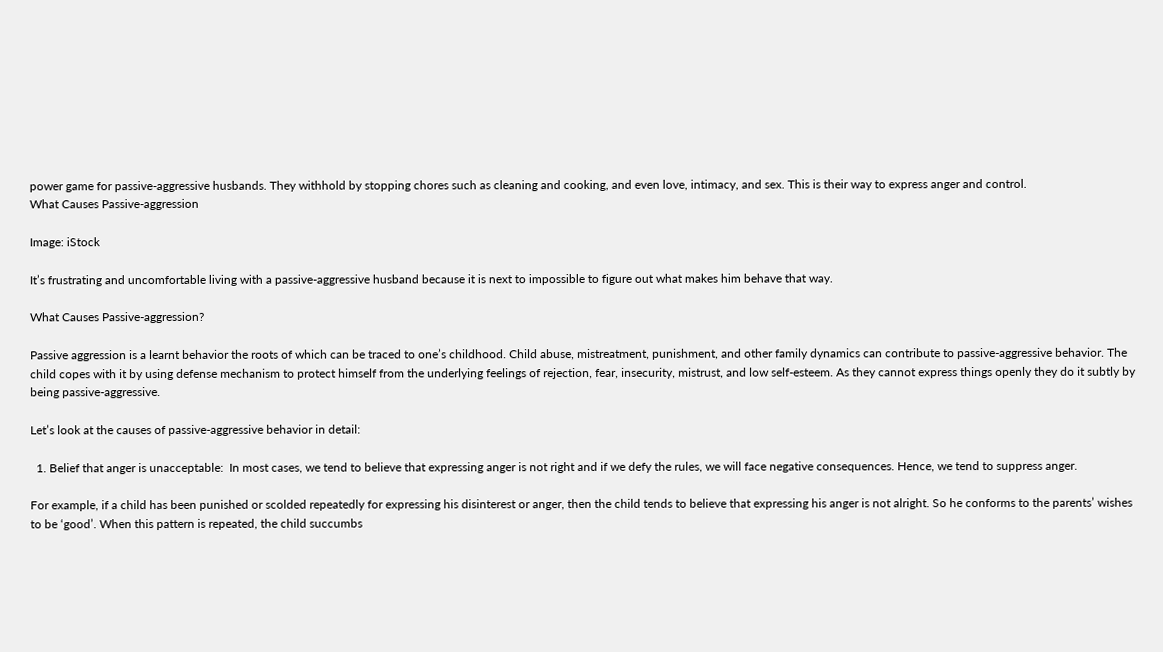power game for passive-aggressive husbands. They withhold by stopping chores such as cleaning and cooking, and even love, intimacy, and sex. This is their way to express anger and control.
What Causes Passive-aggression

Image: iStock

It’s frustrating and uncomfortable living with a passive-aggressive husband because it is next to impossible to figure out what makes him behave that way.

What Causes Passive-aggression?

Passive aggression is a learnt behavior the roots of which can be traced to one’s childhood. Child abuse, mistreatment, punishment, and other family dynamics can contribute to passive-aggressive behavior. The child copes with it by using defense mechanism to protect himself from the underlying feelings of rejection, fear, insecurity, mistrust, and low self-esteem. As they cannot express things openly they do it subtly by being passive-aggressive.

Let’s look at the causes of passive-aggressive behavior in detail:

  1. Belief that anger is unacceptable:  In most cases, we tend to believe that expressing anger is not right and if we defy the rules, we will face negative consequences. Hence, we tend to suppress anger.

For example, if a child has been punished or scolded repeatedly for expressing his disinterest or anger, then the child tends to believe that expressing his anger is not alright. So he conforms to the parents’ wishes to be ‘good’. When this pattern is repeated, the child succumbs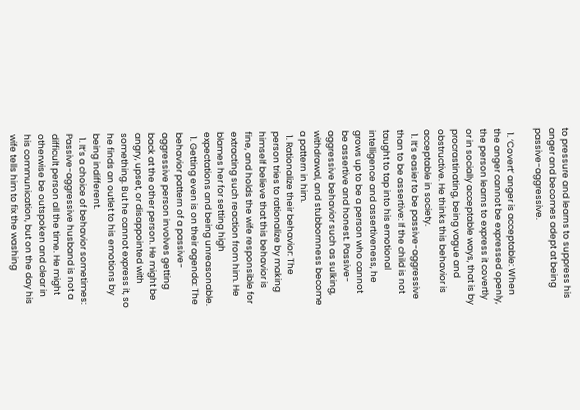to pressure and learns to suppress his anger and becomes adept at being passive-aggressive.

  1. ‘Covert’ anger is acceptable: When the anger cannot be expressed openly, the person learns to express it covertly or in socially acceptable ways, that is by procrastinating, being vague and obstructive. He thinks this behavior is acceptable in society.
  1. It’s easier to be passive-aggressive than to be assertive: If the child is not taught to tap into his emotional intelligence and assertiveness, he grows up to be a person who cannot be assertive and honest. Passive-aggressive behavior such as sulking, withdrawal, and stubbornness become a pattern in him.
  1. Rationalize their behavior: The person tries to rationalize by making himself believe that this behavior is fine, and holds the wife responsible for extracting such reaction from him. He blames her for setting high expectations and being unreasonable.
  1. Getting even is on their agenda: The behavior pattern of a passive-aggressive person involves getting back at the other person. He might be angry, upset, or disappointed with something. But he cannot express it, so he finds an outlet to his emotions by being indifferent.
  1. It’s a choice of behavior sometimes: Passive-aggressive husband is not a difficult person all the time. He might otherwise be outspoken and clear in his communication, but on the day his wife tells him to fix the washing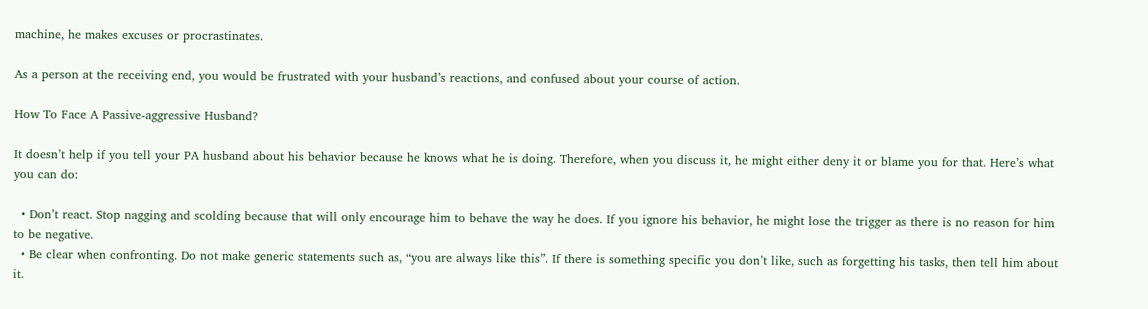machine, he makes excuses or procrastinates.

As a person at the receiving end, you would be frustrated with your husband’s reactions, and confused about your course of action.

How To Face A Passive-aggressive Husband?

It doesn’t help if you tell your PA husband about his behavior because he knows what he is doing. Therefore, when you discuss it, he might either deny it or blame you for that. Here’s what you can do:

  • Don’t react. Stop nagging and scolding because that will only encourage him to behave the way he does. If you ignore his behavior, he might lose the trigger as there is no reason for him to be negative.
  • Be clear when confronting. Do not make generic statements such as, “you are always like this”. If there is something specific you don’t like, such as forgetting his tasks, then tell him about it.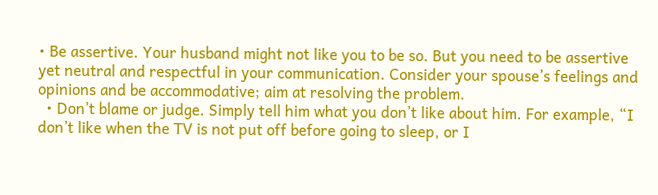• Be assertive. Your husband might not like you to be so. But you need to be assertive yet neutral and respectful in your communication. Consider your spouse’s feelings and opinions and be accommodative; aim at resolving the problem.
  • Don’t blame or judge. Simply tell him what you don’t like about him. For example, “I don’t like when the TV is not put off before going to sleep, or I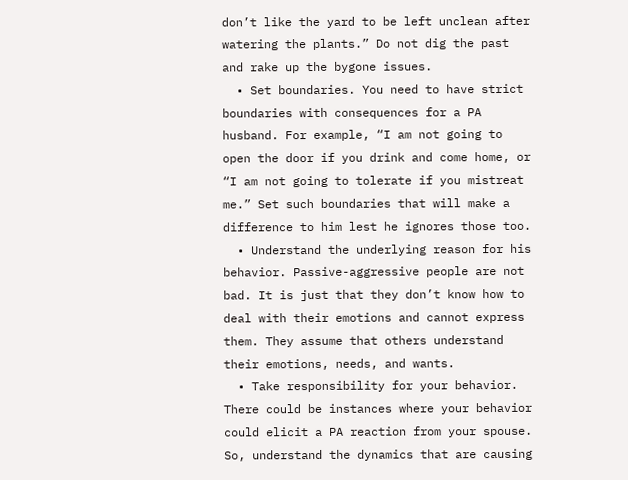don’t like the yard to be left unclean after watering the plants.” Do not dig the past and rake up the bygone issues.
  • Set boundaries. You need to have strict boundaries with consequences for a PA husband. For example, “I am not going to open the door if you drink and come home, or “I am not going to tolerate if you mistreat me.” Set such boundaries that will make a difference to him lest he ignores those too.
  • Understand the underlying reason for his behavior. Passive-aggressive people are not bad. It is just that they don’t know how to deal with their emotions and cannot express them. They assume that others understand their emotions, needs, and wants.
  • Take responsibility for your behavior. There could be instances where your behavior could elicit a PA reaction from your spouse. So, understand the dynamics that are causing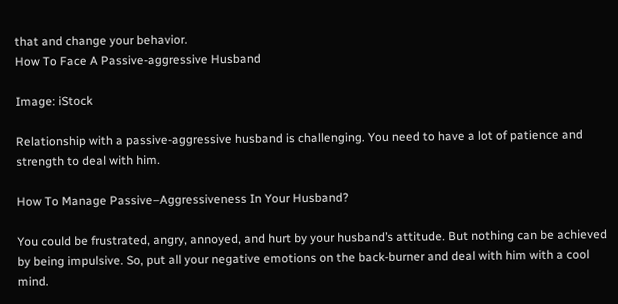that and change your behavior.
How To Face A Passive-aggressive Husband

Image: iStock

Relationship with a passive-aggressive husband is challenging. You need to have a lot of patience and strength to deal with him.

How To Manage Passive–Aggressiveness In Your Husband?

You could be frustrated, angry, annoyed, and hurt by your husband’s attitude. But nothing can be achieved by being impulsive. So, put all your negative emotions on the back-burner and deal with him with a cool mind.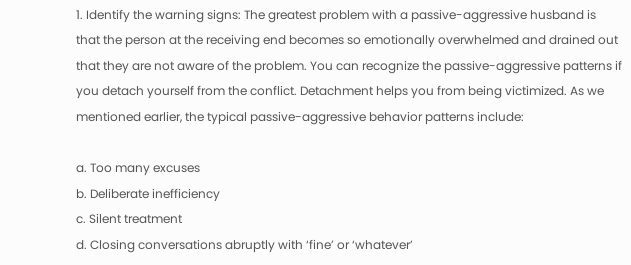1. Identify the warning signs: The greatest problem with a passive-aggressive husband is that the person at the receiving end becomes so emotionally overwhelmed and drained out that they are not aware of the problem. You can recognize the passive-aggressive patterns if you detach yourself from the conflict. Detachment helps you from being victimized. As we mentioned earlier, the typical passive-aggressive behavior patterns include:

a. Too many excuses
b. Deliberate inefficiency
c. Silent treatment
d. Closing conversations abruptly with ‘fine’ or ‘whatever’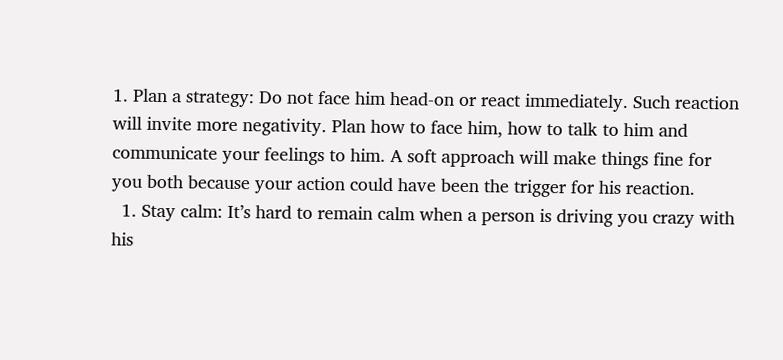1. Plan a strategy: Do not face him head-on or react immediately. Such reaction will invite more negativity. Plan how to face him, how to talk to him and communicate your feelings to him. A soft approach will make things fine for you both because your action could have been the trigger for his reaction.
  1. Stay calm: It’s hard to remain calm when a person is driving you crazy with his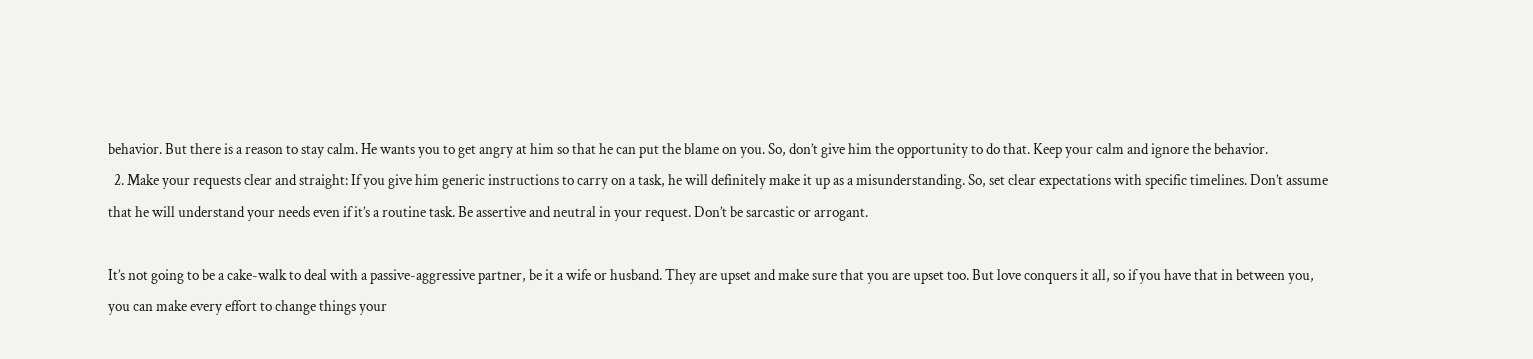behavior. But there is a reason to stay calm. He wants you to get angry at him so that he can put the blame on you. So, don’t give him the opportunity to do that. Keep your calm and ignore the behavior.
  2. Make your requests clear and straight: If you give him generic instructions to carry on a task, he will definitely make it up as a misunderstanding. So, set clear expectations with specific timelines. Don’t assume that he will understand your needs even if it’s a routine task. Be assertive and neutral in your request. Don’t be sarcastic or arrogant.

It’s not going to be a cake-walk to deal with a passive-aggressive partner, be it a wife or husband. They are upset and make sure that you are upset too. But love conquers it all, so if you have that in between you, you can make every effort to change things your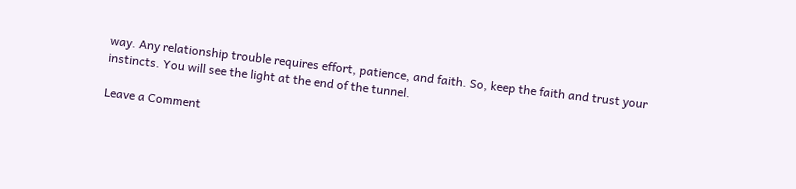way. Any relationship trouble requires effort, patience, and faith. So, keep the faith and trust your instincts. You will see the light at the end of the tunnel.

Leave a Comment